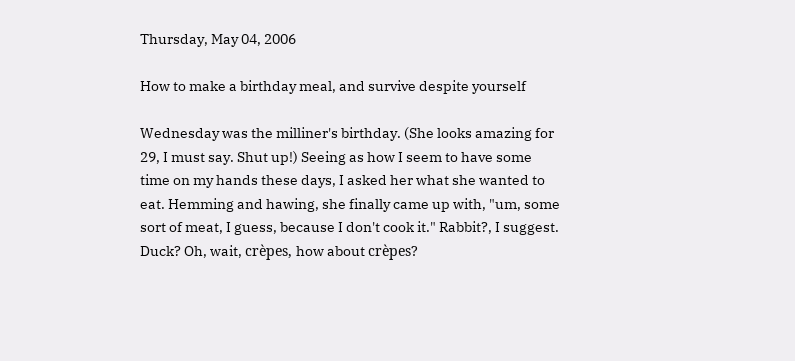Thursday, May 04, 2006

How to make a birthday meal, and survive despite yourself

Wednesday was the milliner's birthday. (She looks amazing for 29, I must say. Shut up!) Seeing as how I seem to have some time on my hands these days, I asked her what she wanted to eat. Hemming and hawing, she finally came up with, "um, some sort of meat, I guess, because I don't cook it." Rabbit?, I suggest. Duck? Oh, wait, crèpes, how about crèpes?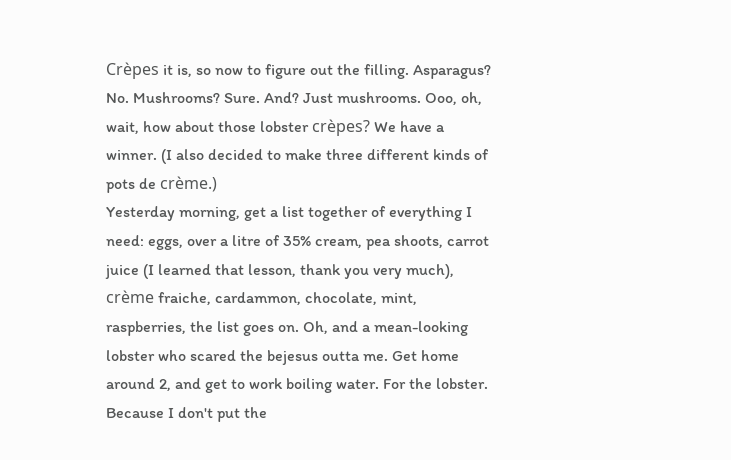Crèpes it is, so now to figure out the filling. Asparagus? No. Mushrooms? Sure. And? Just mushrooms. Ooo, oh, wait, how about those lobster crèpes? We have a winner. (I also decided to make three different kinds of pots de crème.)
Yesterday morning, get a list together of everything I need: eggs, over a litre of 35% cream, pea shoots, carrot juice (I learned that lesson, thank you very much), crème fraiche, cardammon, chocolate, mint, raspberries, the list goes on. Oh, and a mean-looking lobster who scared the bejesus outta me. Get home around 2, and get to work boiling water. For the lobster. Because I don't put the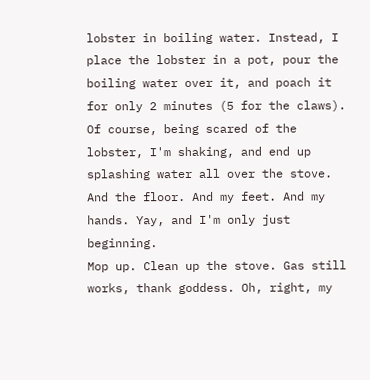lobster in boiling water. Instead, I place the lobster in a pot, pour the boiling water over it, and poach it for only 2 minutes (5 for the claws). Of course, being scared of the lobster, I'm shaking, and end up splashing water all over the stove. And the floor. And my feet. And my hands. Yay, and I'm only just beginning.
Mop up. Clean up the stove. Gas still works, thank goddess. Oh, right, my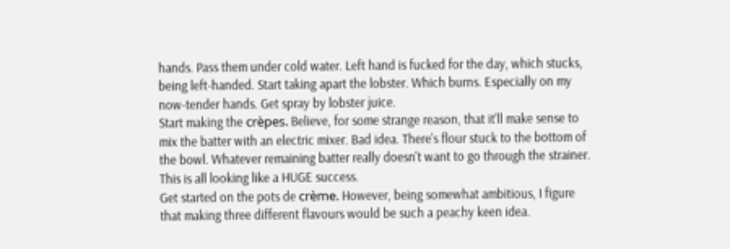hands. Pass them under cold water. Left hand is fucked for the day, which stucks, being left-handed. Start taking apart the lobster. Which burns. Especially on my now-tender hands. Get spray by lobster juice.
Start making the crèpes. Believe, for some strange reason, that it'll make sense to mix the batter with an electric mixer. Bad idea. There's flour stuck to the bottom of the bowl. Whatever remaining batter really doesn't want to go through the strainer. This is all looking like a HUGE success.
Get started on the pots de crème. However, being somewhat ambitious, I figure that making three different flavours would be such a peachy keen idea.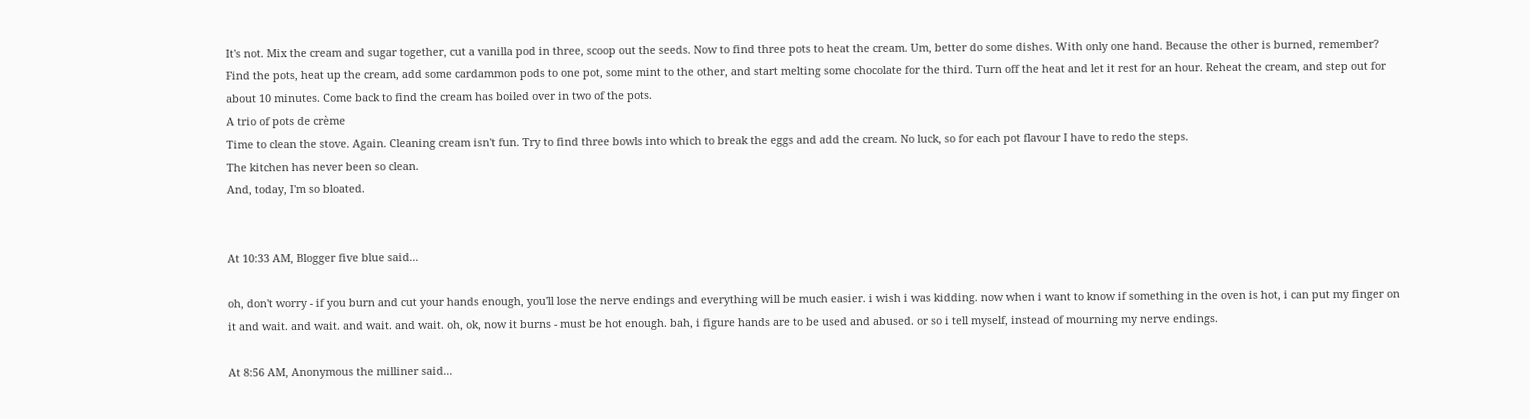It's not. Mix the cream and sugar together, cut a vanilla pod in three, scoop out the seeds. Now to find three pots to heat the cream. Um, better do some dishes. With only one hand. Because the other is burned, remember? Find the pots, heat up the cream, add some cardammon pods to one pot, some mint to the other, and start melting some chocolate for the third. Turn off the heat and let it rest for an hour. Reheat the cream, and step out for about 10 minutes. Come back to find the cream has boiled over in two of the pots.
A trio of pots de crème
Time to clean the stove. Again. Cleaning cream isn't fun. Try to find three bowls into which to break the eggs and add the cream. No luck, so for each pot flavour I have to redo the steps.
The kitchen has never been so clean.
And, today, I'm so bloated.


At 10:33 AM, Blogger five blue said...

oh, don't worry - if you burn and cut your hands enough, you'll lose the nerve endings and everything will be much easier. i wish i was kidding. now when i want to know if something in the oven is hot, i can put my finger on it and wait. and wait. and wait. and wait. oh, ok, now it burns - must be hot enough. bah, i figure hands are to be used and abused. or so i tell myself, instead of mourning my nerve endings.

At 8:56 AM, Anonymous the milliner said...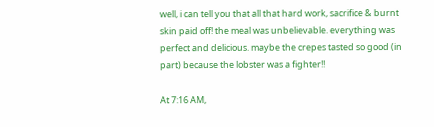well, i can tell you that all that hard work, sacrifice & burnt skin paid off! the meal was unbelievable. everything was perfect and delicious. maybe the crepes tasted so good (in part) because the lobster was a fighter!!

At 7:16 AM,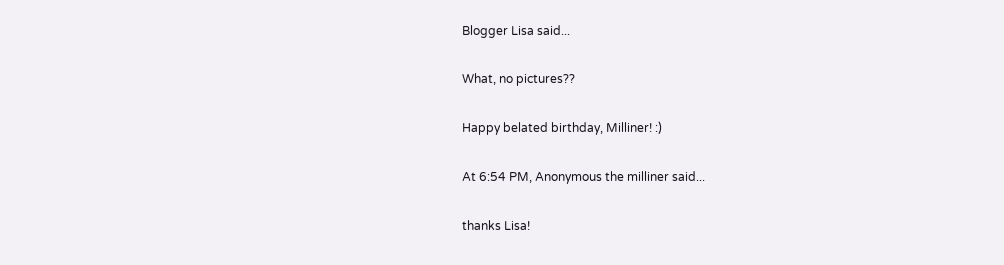Blogger Lisa said...

What, no pictures??

Happy belated birthday, Milliner! :)

At 6:54 PM, Anonymous the milliner said...

thanks Lisa!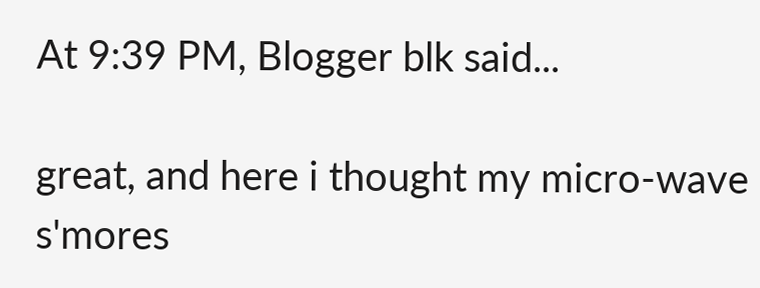At 9:39 PM, Blogger blk said...

great, and here i thought my micro-wave s'mores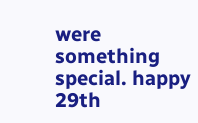were something special. happy 29th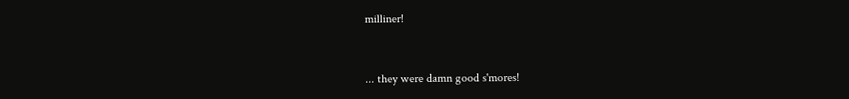milliner!


... they were damn good s'mores!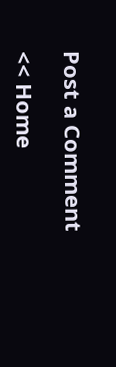Post a Comment

<< Home